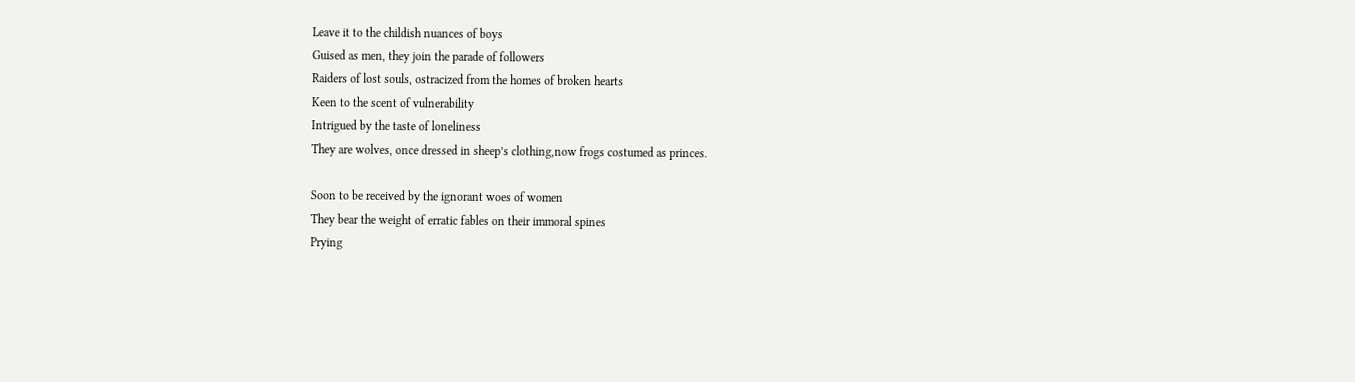Leave it to the childish nuances of boys
Guised as men, they join the parade of followers
Raiders of lost souls, ostracized from the homes of broken hearts
Keen to the scent of vulnerability
Intrigued by the taste of loneliness
They are wolves, once dressed in sheep’s clothing,now frogs costumed as princes.

Soon to be received by the ignorant woes of women
They bear the weight of erratic fables on their immoral spines
Prying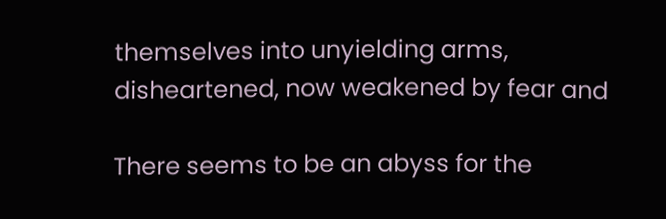themselves into unyielding arms, disheartened, now weakened by fear and

There seems to be an abyss for the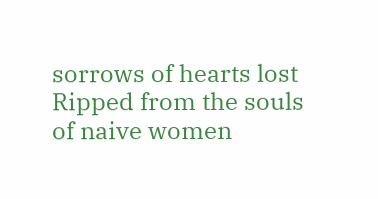sorrows of hearts lost
Ripped from the souls of naive women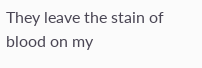They leave the stain of blood on my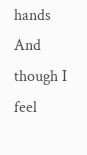hands
And though I feel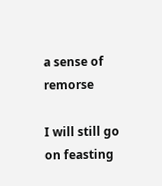a sense of remorse

I will still go on feasting